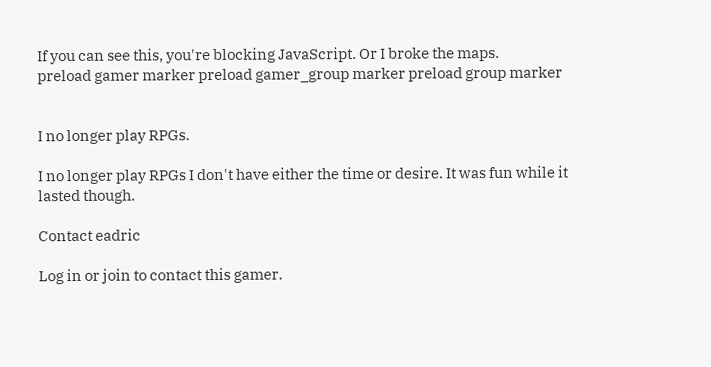If you can see this, you're blocking JavaScript. Or I broke the maps.
preload gamer marker preload gamer_group marker preload group marker


I no longer play RPGs.

I no longer play RPGs I don't have either the time or desire. It was fun while it lasted though.

Contact eadric

Log in or join to contact this gamer.